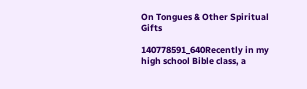On Tongues & Other Spiritual Gifts

140778591_640Recently in my high school Bible class, a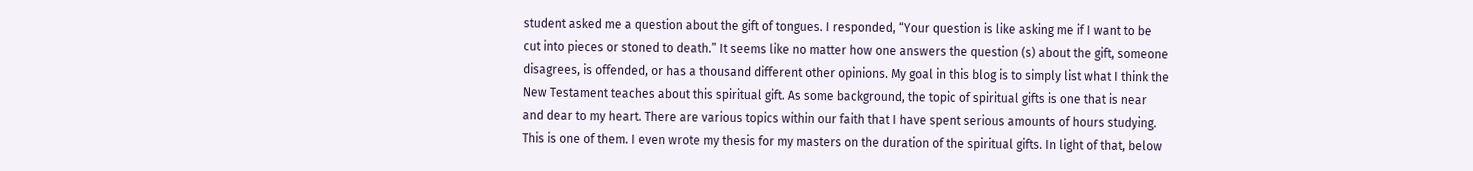student asked me a question about the gift of tongues. I responded, “Your question is like asking me if I want to be cut into pieces or stoned to death.” It seems like no matter how one answers the question (s) about the gift, someone disagrees, is offended, or has a thousand different other opinions. My goal in this blog is to simply list what I think the New Testament teaches about this spiritual gift. As some background, the topic of spiritual gifts is one that is near and dear to my heart. There are various topics within our faith that I have spent serious amounts of hours studying. This is one of them. I even wrote my thesis for my masters on the duration of the spiritual gifts. In light of that, below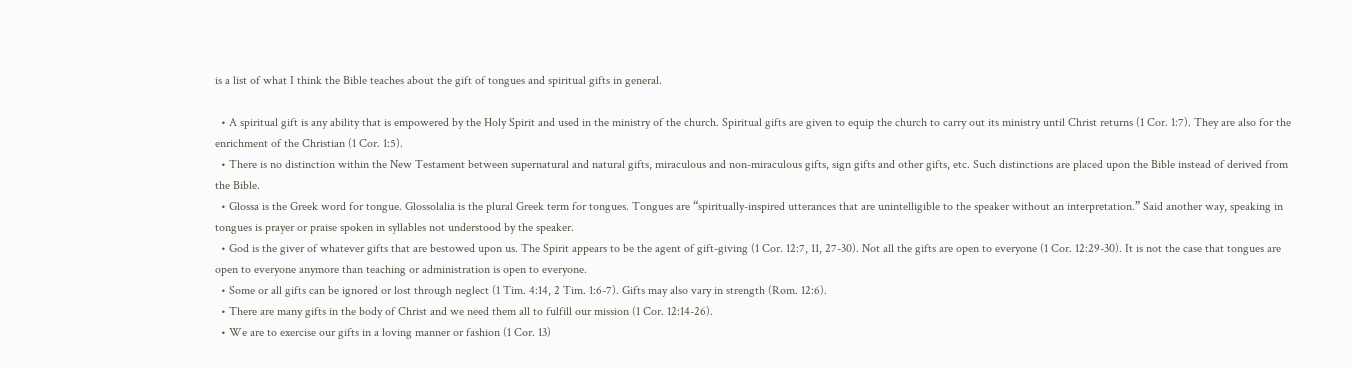is a list of what I think the Bible teaches about the gift of tongues and spiritual gifts in general.

  • A spiritual gift is any ability that is empowered by the Holy Spirit and used in the ministry of the church. Spiritual gifts are given to equip the church to carry out its ministry until Christ returns (1 Cor. 1:7). They are also for the enrichment of the Christian (1 Cor. 1:5).
  • There is no distinction within the New Testament between supernatural and natural gifts, miraculous and non-miraculous gifts, sign gifts and other gifts, etc. Such distinctions are placed upon the Bible instead of derived from the Bible.
  • Glossa is the Greek word for tongue. Glossolalia is the plural Greek term for tongues. Tongues are “spiritually-inspired utterances that are unintelligible to the speaker without an interpretation.” Said another way, speaking in tongues is prayer or praise spoken in syllables not understood by the speaker.
  • God is the giver of whatever gifts that are bestowed upon us. The Spirit appears to be the agent of gift-giving (1 Cor. 12:7, 11, 27-30). Not all the gifts are open to everyone (1 Cor. 12:29-30). It is not the case that tongues are open to everyone anymore than teaching or administration is open to everyone.
  • Some or all gifts can be ignored or lost through neglect (1 Tim. 4:14, 2 Tim. 1:6-7). Gifts may also vary in strength (Rom. 12:6).
  • There are many gifts in the body of Christ and we need them all to fulfill our mission (1 Cor. 12:14-26).
  • We are to exercise our gifts in a loving manner or fashion (1 Cor. 13)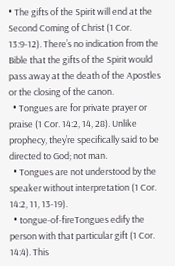• The gifts of the Spirit will end at the Second Coming of Christ (1 Cor. 13:9-12). There’s no indication from the Bible that the gifts of the Spirit would pass away at the death of the Apostles or the closing of the canon.
  • Tongues are for private prayer or praise (1 Cor. 14:2, 14, 28). Unlike prophecy, they’re specifically said to be directed to God; not man.
  • Tongues are not understood by the speaker without interpretation (1 Cor. 14:2, 11, 13-19).
  • tongue-of-fireTongues edify the person with that particular gift (1 Cor. 14:4). This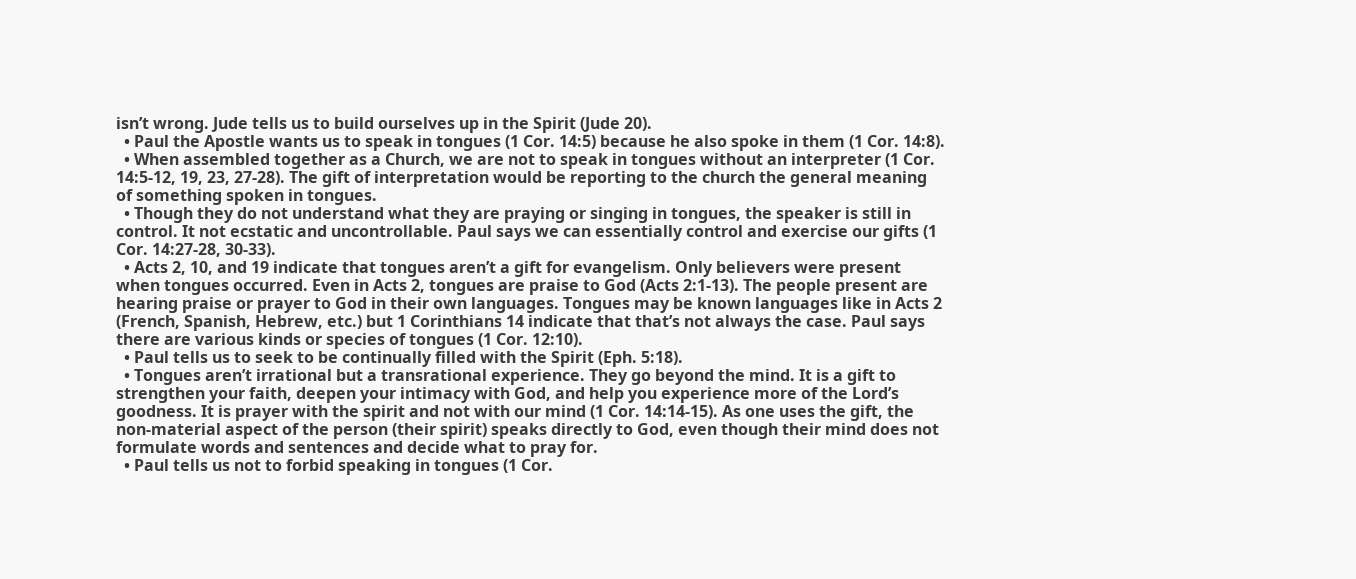isn’t wrong. Jude tells us to build ourselves up in the Spirit (Jude 20).
  • Paul the Apostle wants us to speak in tongues (1 Cor. 14:5) because he also spoke in them (1 Cor. 14:8).
  • When assembled together as a Church, we are not to speak in tongues without an interpreter (1 Cor. 14:5-12, 19, 23, 27-28). The gift of interpretation would be reporting to the church the general meaning of something spoken in tongues.
  • Though they do not understand what they are praying or singing in tongues, the speaker is still in control. It not ecstatic and uncontrollable. Paul says we can essentially control and exercise our gifts (1 Cor. 14:27-28, 30-33).
  • Acts 2, 10, and 19 indicate that tongues aren’t a gift for evangelism. Only believers were present when tongues occurred. Even in Acts 2, tongues are praise to God (Acts 2:1-13). The people present are hearing praise or prayer to God in their own languages. Tongues may be known languages like in Acts 2 (French, Spanish, Hebrew, etc.) but 1 Corinthians 14 indicate that that’s not always the case. Paul says there are various kinds or species of tongues (1 Cor. 12:10).
  • Paul tells us to seek to be continually filled with the Spirit (Eph. 5:18).
  • Tongues aren’t irrational but a transrational experience. They go beyond the mind. It is a gift to strengthen your faith, deepen your intimacy with God, and help you experience more of the Lord’s goodness. It is prayer with the spirit and not with our mind (1 Cor. 14:14-15). As one uses the gift, the non-material aspect of the person (their spirit) speaks directly to God, even though their mind does not formulate words and sentences and decide what to pray for.
  • Paul tells us not to forbid speaking in tongues (1 Cor.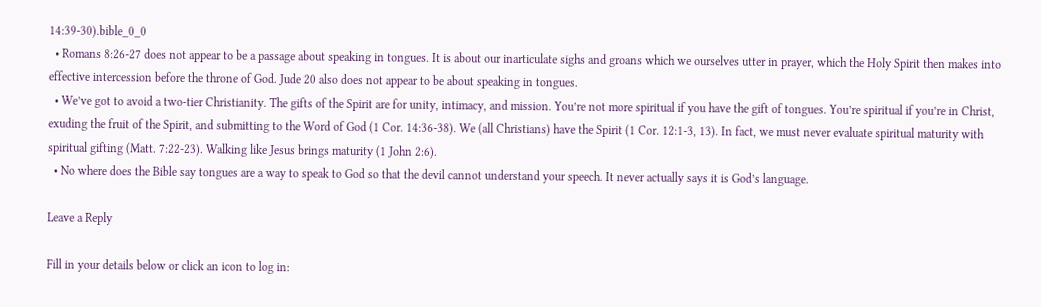14:39-30).bible_0_0
  • Romans 8:26-27 does not appear to be a passage about speaking in tongues. It is about our inarticulate sighs and groans which we ourselves utter in prayer, which the Holy Spirit then makes into effective intercession before the throne of God. Jude 20 also does not appear to be about speaking in tongues.
  • We’ve got to avoid a two-tier Christianity. The gifts of the Spirit are for unity, intimacy, and mission. You’re not more spiritual if you have the gift of tongues. You’re spiritual if you’re in Christ, exuding the fruit of the Spirit, and submitting to the Word of God (1 Cor. 14:36-38). We (all Christians) have the Spirit (1 Cor. 12:1-3, 13). In fact, we must never evaluate spiritual maturity with spiritual gifting (Matt. 7:22-23). Walking like Jesus brings maturity (1 John 2:6).
  • No where does the Bible say tongues are a way to speak to God so that the devil cannot understand your speech. It never actually says it is God’s language.

Leave a Reply

Fill in your details below or click an icon to log in: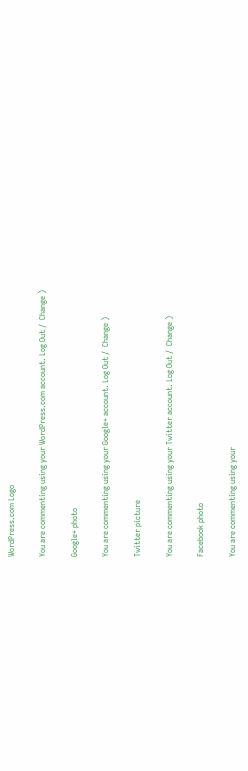WordPress.com Logo

You are commenting using your WordPress.com account. Log Out /  Change )

Google+ photo

You are commenting using your Google+ account. Log Out /  Change )

Twitter picture

You are commenting using your Twitter account. Log Out /  Change )

Facebook photo

You are commenting using your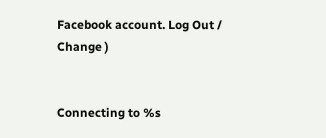Facebook account. Log Out /  Change )


Connecting to %s